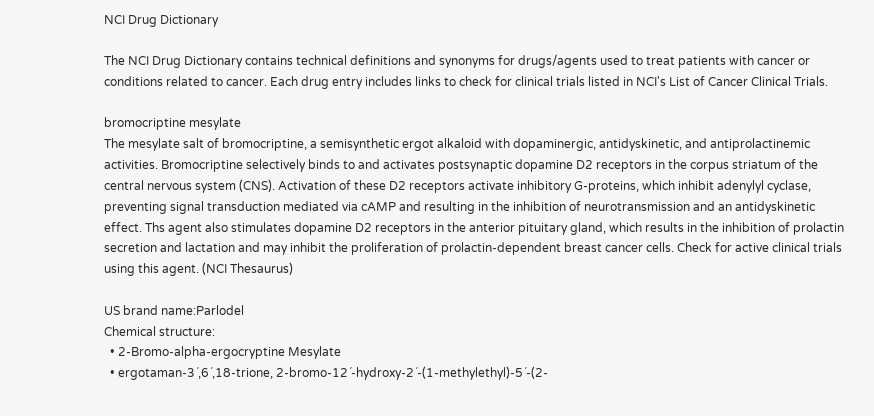NCI Drug Dictionary

The NCI Drug Dictionary contains technical definitions and synonyms for drugs/agents used to treat patients with cancer or conditions related to cancer. Each drug entry includes links to check for clinical trials listed in NCI's List of Cancer Clinical Trials.

bromocriptine mesylate
The mesylate salt of bromocriptine, a semisynthetic ergot alkaloid with dopaminergic, antidyskinetic, and antiprolactinemic activities. Bromocriptine selectively binds to and activates postsynaptic dopamine D2 receptors in the corpus striatum of the central nervous system (CNS). Activation of these D2 receptors activate inhibitory G-proteins, which inhibit adenylyl cyclase, preventing signal transduction mediated via cAMP and resulting in the inhibition of neurotransmission and an antidyskinetic effect. Ths agent also stimulates dopamine D2 receptors in the anterior pituitary gland, which results in the inhibition of prolactin secretion and lactation and may inhibit the proliferation of prolactin-dependent breast cancer cells. Check for active clinical trials using this agent. (NCI Thesaurus)

US brand name:Parlodel
Chemical structure:
  • 2-Bromo-alpha-ergocryptine Mesylate
  • ergotaman-3´,6´,18-trione, 2-bromo-12´-hydroxy-2´-(1-methylethyl)-5´-(2-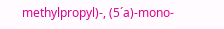methylpropyl)-, (5´a)-mono-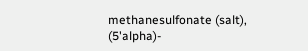methanesulfonate (salt), (5'alpha)-